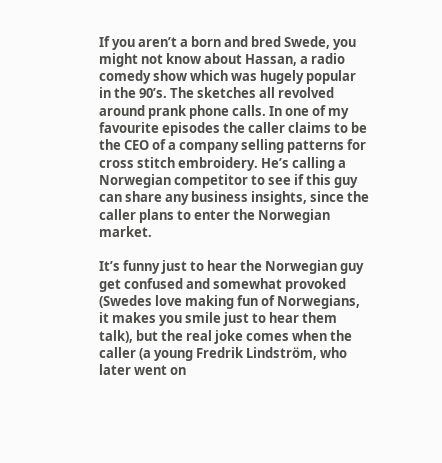If you aren’t a born and bred Swede, you might not know about Hassan, a radio comedy show which was hugely popular in the 90’s. The sketches all revolved around prank phone calls. In one of my favourite episodes the caller claims to be the CEO of a company selling patterns for cross stitch embroidery. He’s calling a Norwegian competitor to see if this guy can share any business insights, since the caller plans to enter the Norwegian market.

It’s funny just to hear the Norwegian guy get confused and somewhat provoked (Swedes love making fun of Norwegians, it makes you smile just to hear them talk), but the real joke comes when the caller (a young Fredrik Lindström, who later went on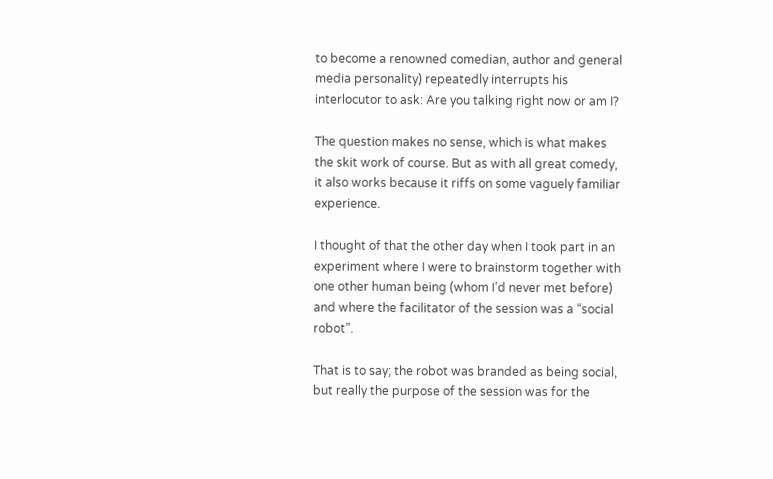to become a renowned comedian, author and general media personality) repeatedly interrupts his interlocutor to ask: Are you talking right now or am I?

The question makes no sense, which is what makes the skit work of course. But as with all great comedy, it also works because it riffs on some vaguely familiar experience.

I thought of that the other day when I took part in an experiment where I were to brainstorm together with one other human being (whom I’d never met before) and where the facilitator of the session was a “social robot”.

That is to say; the robot was branded as being social, but really the purpose of the session was for the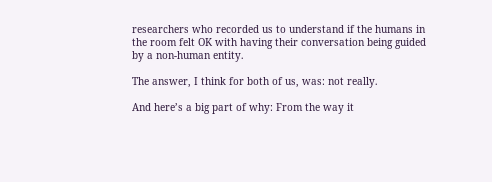researchers who recorded us to understand if the humans in the room felt OK with having their conversation being guided by a non-human entity.

The answer, I think for both of us, was: not really.

And here’s a big part of why: From the way it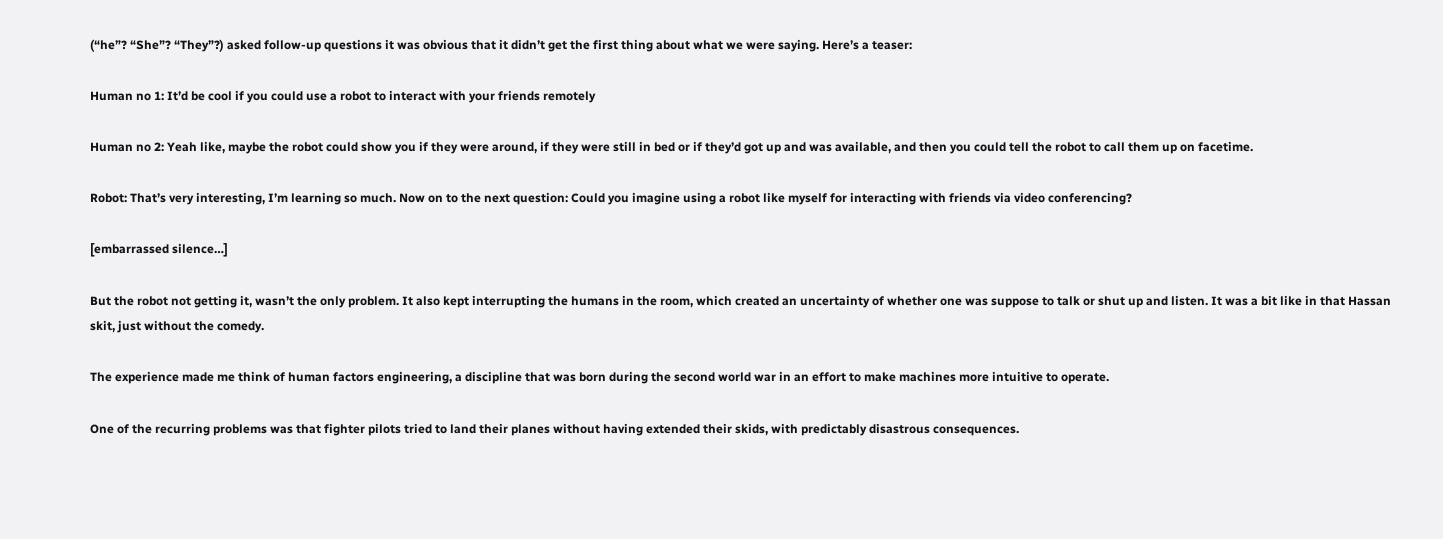(“he”? “She”? “They”?) asked follow-up questions it was obvious that it didn’t get the first thing about what we were saying. Here’s a teaser:

Human no 1: It’d be cool if you could use a robot to interact with your friends remotely

Human no 2: Yeah like, maybe the robot could show you if they were around, if they were still in bed or if they’d got up and was available, and then you could tell the robot to call them up on facetime.

Robot: That’s very interesting, I’m learning so much. Now on to the next question: Could you imagine using a robot like myself for interacting with friends via video conferencing?

[embarrassed silence…]

But the robot not getting it, wasn’t the only problem. It also kept interrupting the humans in the room, which created an uncertainty of whether one was suppose to talk or shut up and listen. It was a bit like in that Hassan skit, just without the comedy.

The experience made me think of human factors engineering, a discipline that was born during the second world war in an effort to make machines more intuitive to operate.

One of the recurring problems was that fighter pilots tried to land their planes without having extended their skids, with predictably disastrous consequences.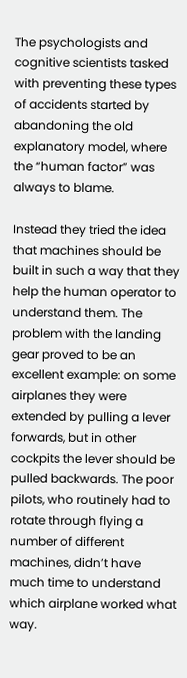The psychologists and cognitive scientists tasked with preventing these types of accidents started by abandoning the old explanatory model, where the “human factor” was always to blame.

Instead they tried the idea that machines should be built in such a way that they help the human operator to understand them. The problem with the landing gear proved to be an excellent example: on some airplanes they were extended by pulling a lever forwards, but in other cockpits the lever should be pulled backwards. The poor pilots, who routinely had to rotate through flying a number of different machines, didn’t have much time to understand which airplane worked what way.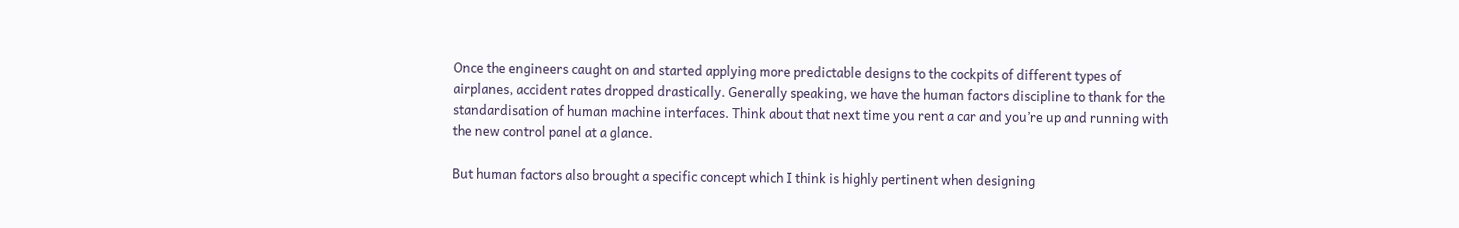Once the engineers caught on and started applying more predictable designs to the cockpits of different types of airplanes, accident rates dropped drastically. Generally speaking, we have the human factors discipline to thank for the standardisation of human machine interfaces. Think about that next time you rent a car and you’re up and running with the new control panel at a glance.

But human factors also brought a specific concept which I think is highly pertinent when designing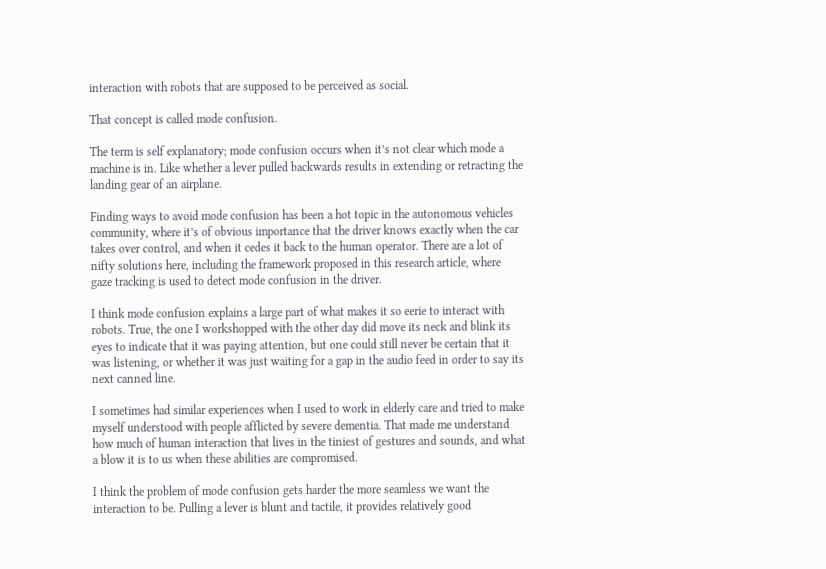interaction with robots that are supposed to be perceived as social.

That concept is called mode confusion.

The term is self explanatory; mode confusion occurs when it’s not clear which mode a machine is in. Like whether a lever pulled backwards results in extending or retracting the landing gear of an airplane.

Finding ways to avoid mode confusion has been a hot topic in the autonomous vehicles community, where it’s of obvious importance that the driver knows exactly when the car takes over control, and when it cedes it back to the human operator. There are a lot of nifty solutions here, including the framework proposed in this research article, where gaze tracking is used to detect mode confusion in the driver.

I think mode confusion explains a large part of what makes it so eerie to interact with robots. True, the one I workshopped with the other day did move its neck and blink its eyes to indicate that it was paying attention, but one could still never be certain that it was listening, or whether it was just waiting for a gap in the audio feed in order to say its next canned line.

I sometimes had similar experiences when I used to work in elderly care and tried to make myself understood with people afflicted by severe dementia. That made me understand how much of human interaction that lives in the tiniest of gestures and sounds, and what a blow it is to us when these abilities are compromised.

I think the problem of mode confusion gets harder the more seamless we want the interaction to be. Pulling a lever is blunt and tactile, it provides relatively good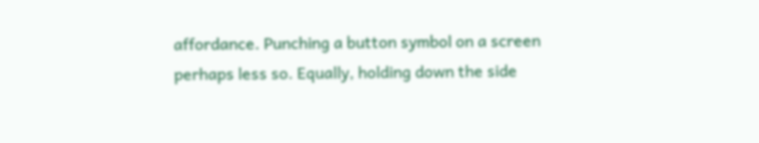affordance. Punching a button symbol on a screen perhaps less so. Equally, holding down the side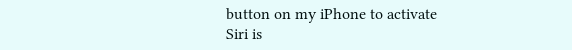button on my iPhone to activate Siri is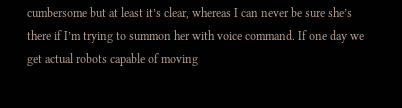cumbersome but at least it’s clear, whereas I can never be sure she’s there if I’m trying to summon her with voice command. If one day we get actual robots capable of moving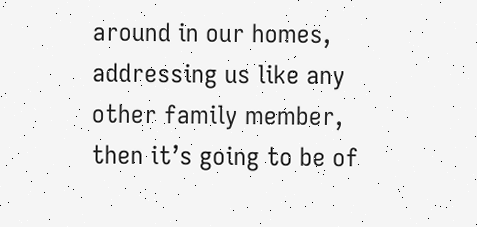around in our homes, addressing us like any other family member, then it’s going to be of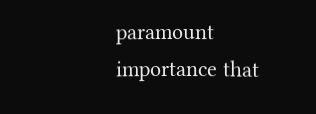paramount importance that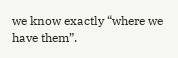we know exactly “where we have them”.